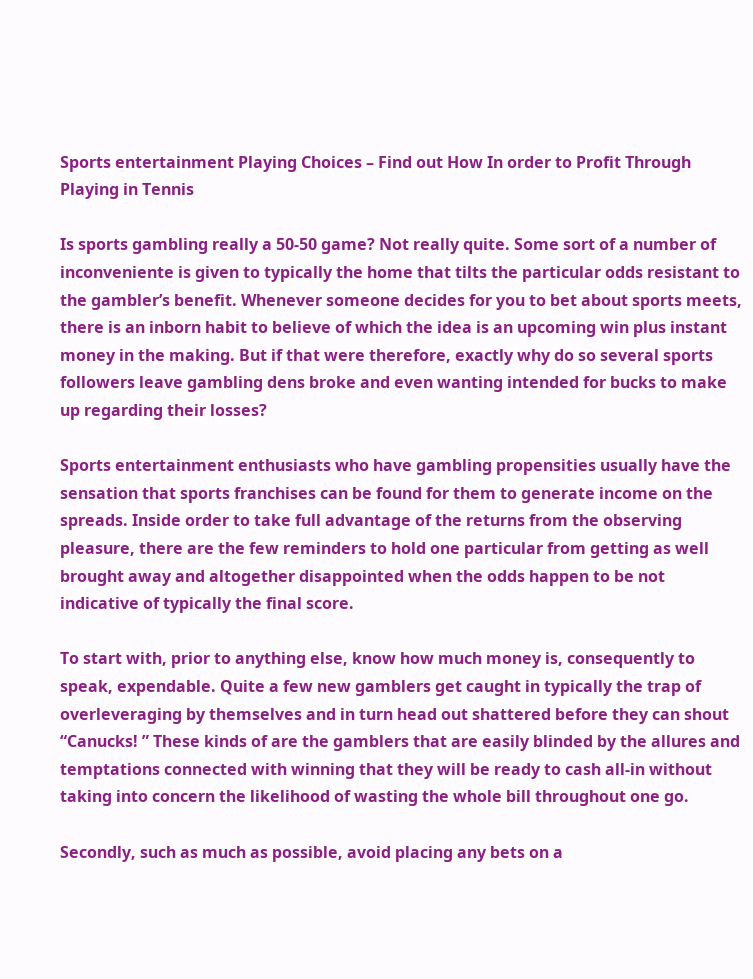Sports entertainment Playing Choices – Find out How In order to Profit Through Playing in Tennis

Is sports gambling really a 50-50 game? Not really quite. Some sort of a number of inconveniente is given to typically the home that tilts the particular odds resistant to the gambler’s benefit. Whenever someone decides for you to bet about sports meets, there is an inborn habit to believe of which the idea is an upcoming win plus instant money in the making. But if that were therefore, exactly why do so several sports followers leave gambling dens broke and even wanting intended for bucks to make up regarding their losses?

Sports entertainment enthusiasts who have gambling propensities usually have the sensation that sports franchises can be found for them to generate income on the spreads. Inside order to take full advantage of the returns from the observing pleasure, there are the few reminders to hold one particular from getting as well brought away and altogether disappointed when the odds happen to be not indicative of typically the final score.

To start with, prior to anything else, know how much money is, consequently to speak, expendable. Quite a few new gamblers get caught in typically the trap of overleveraging by themselves and in turn head out shattered before they can shout “Canucks! ” These kinds of are the gamblers that are easily blinded by the allures and temptations connected with winning that they will be ready to cash all-in without taking into concern the likelihood of wasting the whole bill throughout one go.

Secondly, such as much as possible, avoid placing any bets on a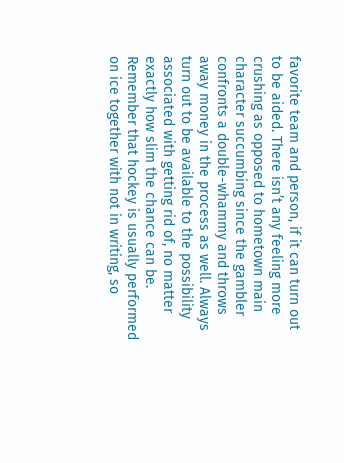favorite team and person, if it can turn out to be aided. There isn’t any feeling more crushing as opposed to hometown main character succumbing since the gambler confronts a double-whammy and throws away money in the process as well. Always turn out to be available to the possibility associated with getting rid of, no matter exactly how slim the chance can be. Remember that hockey is usually performed on ice together with not in writing, so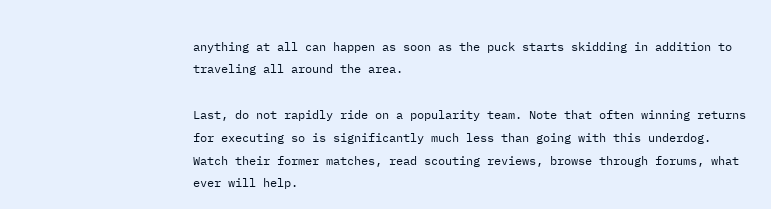anything at all can happen as soon as the puck starts skidding in addition to traveling all around the area.

Last, do not rapidly ride on a popularity team. Note that often winning returns for executing so is significantly much less than going with this underdog. Watch their former matches, read scouting reviews, browse through forums, what ever will help.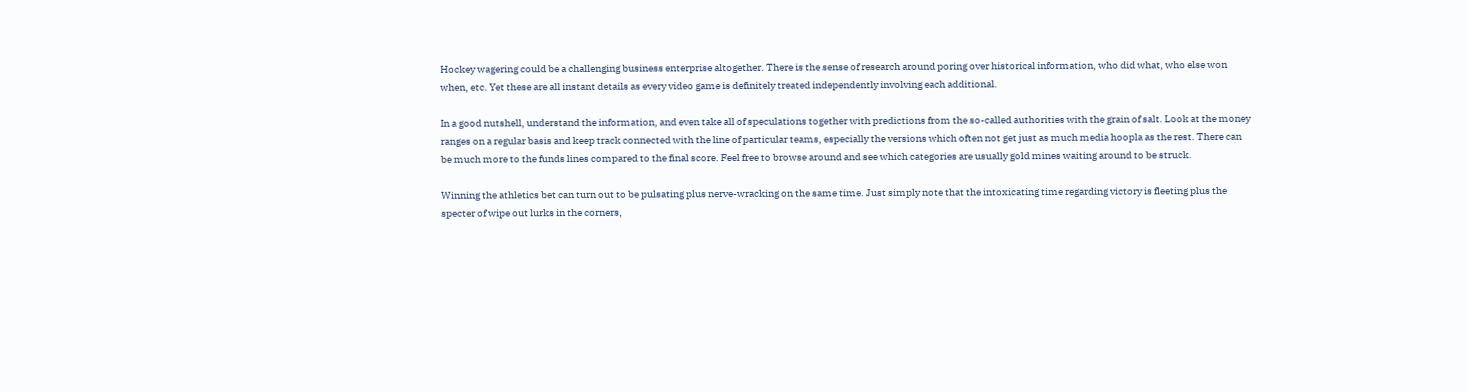Hockey wagering could be a challenging business enterprise altogether. There is the sense of research around poring over historical information, who did what, who else won when, etc. Yet these are all instant details as every video game is definitely treated independently involving each additional.

In a good nutshell, understand the information, and even take all of speculations together with predictions from the so-called authorities with the grain of salt. Look at the money ranges on a regular basis and keep track connected with the line of particular teams, especially the versions which often not get just as much media hoopla as the rest. There can be much more to the funds lines compared to the final score. Feel free to browse around and see which categories are usually gold mines waiting around to be struck.

Winning the athletics bet can turn out to be pulsating plus nerve-wracking on the same time. Just simply note that the intoxicating time regarding victory is fleeting plus the specter of wipe out lurks in the corners,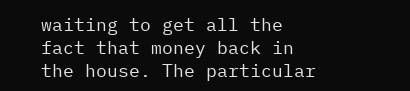waiting to get all the fact that money back in the house. The particular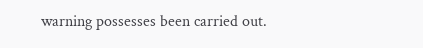warning possesses been carried out.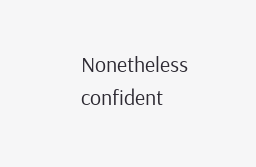Nonetheless confident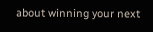about winning your next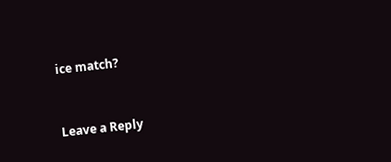ice match?


Leave a Reply